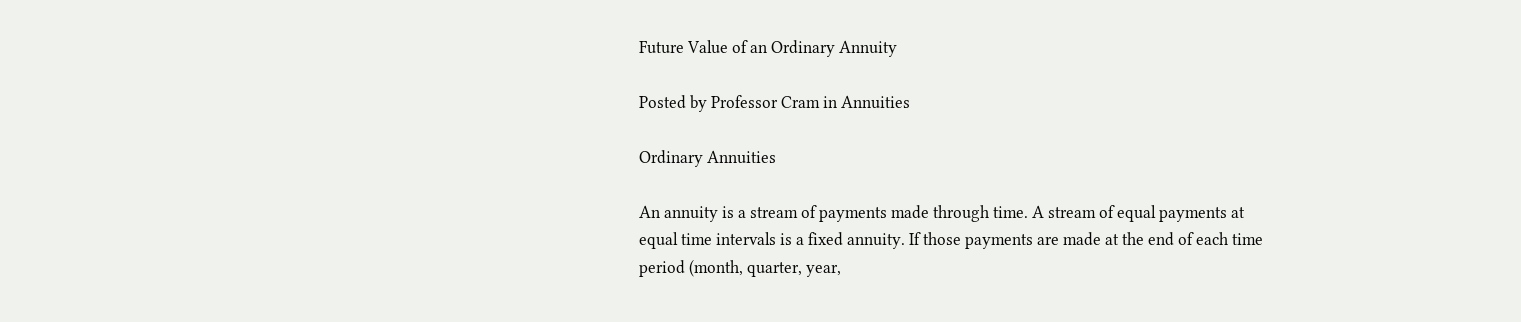Future Value of an Ordinary Annuity

Posted by Professor Cram in Annuities

Ordinary Annuities

An annuity is a stream of payments made through time. A stream of equal payments at equal time intervals is a fixed annuity. If those payments are made at the end of each time period (month, quarter, year,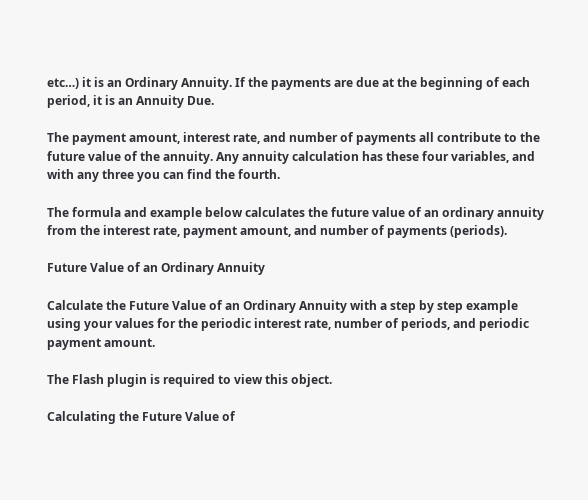etc…) it is an Ordinary Annuity. If the payments are due at the beginning of each period, it is an Annuity Due.

The payment amount, interest rate, and number of payments all contribute to the future value of the annuity. Any annuity calculation has these four variables, and with any three you can find the fourth.

The formula and example below calculates the future value of an ordinary annuity from the interest rate, payment amount, and number of payments (periods).

Future Value of an Ordinary Annuity

Calculate the Future Value of an Ordinary Annuity with a step by step example using your values for the periodic interest rate, number of periods, and periodic payment amount.

The Flash plugin is required to view this object.

Calculating the Future Value of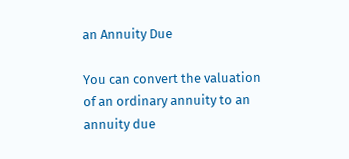an Annuity Due

You can convert the valuation of an ordinary annuity to an annuity due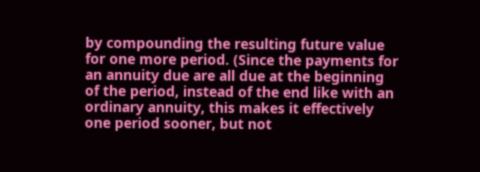by compounding the resulting future value for one more period. (Since the payments for an annuity due are all due at the beginning of the period, instead of the end like with an ordinary annuity, this makes it effectively one period sooner, but not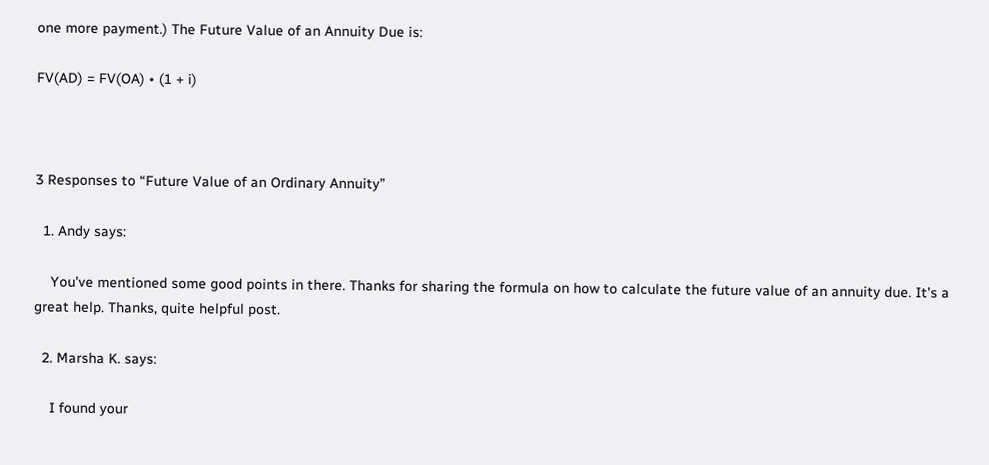one more payment.) The Future Value of an Annuity Due is:

FV(AD) = FV(OA) • (1 + i)



3 Responses to “Future Value of an Ordinary Annuity”

  1. Andy says:

    You’ve mentioned some good points in there. Thanks for sharing the formula on how to calculate the future value of an annuity due. It’s a great help. Thanks, quite helpful post.

  2. Marsha K. says:

    I found your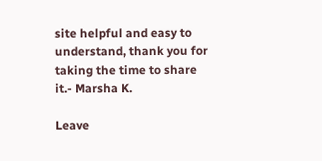site helpful and easy to understand, thank you for taking the time to share it.- Marsha K.

Leave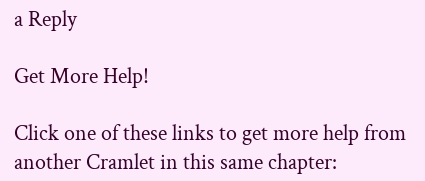a Reply

Get More Help!

Click one of these links to get more help from another Cramlet in this same chapter: